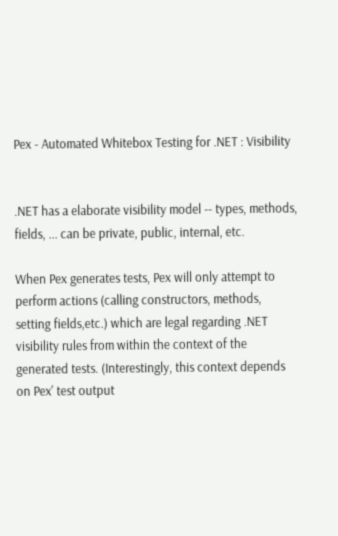Pex - Automated Whitebox Testing for .NET : Visibility


.NET has a elaborate visibility model -- types, methods, fields, ... can be private, public, internal, etc.

When Pex generates tests, Pex will only attempt to perform actions (calling constructors, methods, setting fields,etc.) which are legal regarding .NET visibility rules from within the context of the generated tests. (Interestingly, this context depends on Pex' test output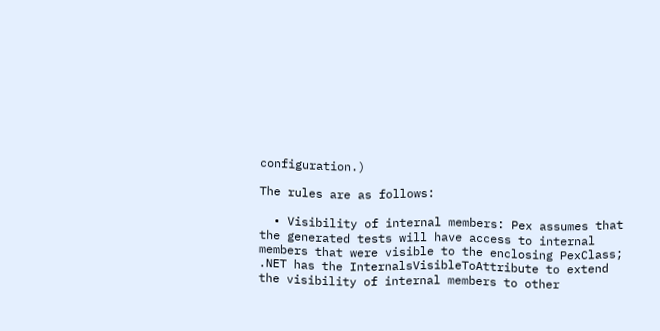configuration.)

The rules are as follows:

  • Visibility of internal members: Pex assumes that the generated tests will have access to internal members that were visible to the enclosing PexClass; .NET has the InternalsVisibleToAttribute to extend the visibility of internal members to other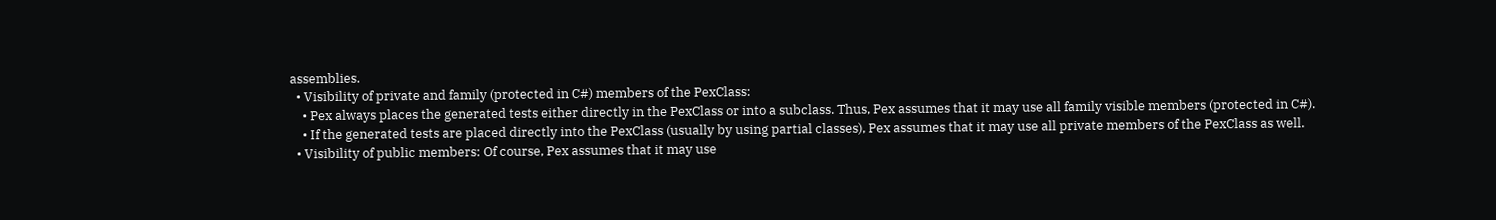assemblies.
  • Visibility of private and family (protected in C#) members of the PexClass:
    • Pex always places the generated tests either directly in the PexClass or into a subclass. Thus, Pex assumes that it may use all family visible members (protected in C#).
    • If the generated tests are placed directly into the PexClass (usually by using partial classes), Pex assumes that it may use all private members of the PexClass as well.
  • Visibility of public members: Of course, Pex assumes that it may use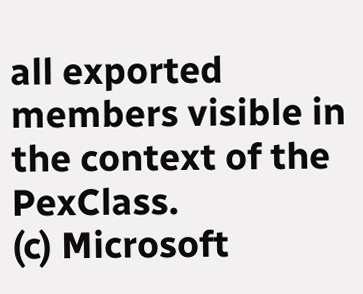all exported members visible in the context of the PexClass.
(c) Microsoft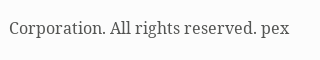Corporation. All rights reserved. pex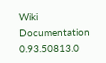Wiki Documentation 0.93.50813.0